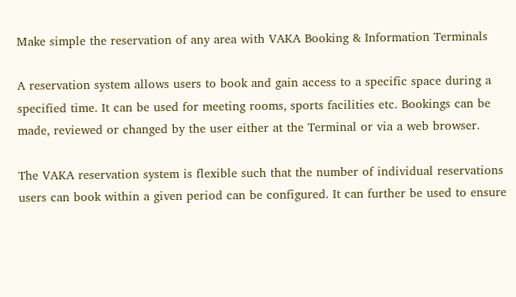Make simple the reservation of any area with VAKA Booking & Information Terminals

A reservation system allows users to book and gain access to a specific space during a specified time. It can be used for meeting rooms, sports facilities etc. Bookings can be made, reviewed or changed by the user either at the Terminal or via a web browser.

The VAKA reservation system is flexible such that the number of individual reservations users can book within a given period can be configured. It can further be used to ensure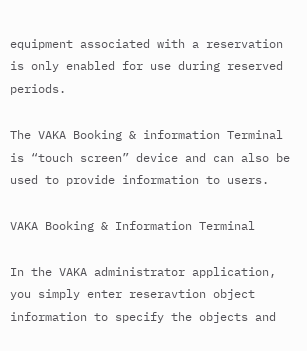equipment associated with a reservation is only enabled for use during reserved periods.

The VAKA Booking & information Terminal is “touch screen” device and can also be used to provide information to users.

VAKA Booking & Information Terminal

In the VAKA administrator application, you simply enter reseravtion object information to specify the objects and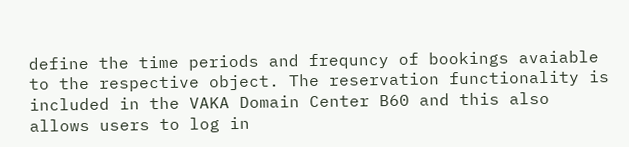define the time periods and frequncy of bookings avaiable to the respective object. The reservation functionality is included in the VAKA Domain Center B60 and this also allows users to log in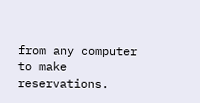from any computer to make reservations.